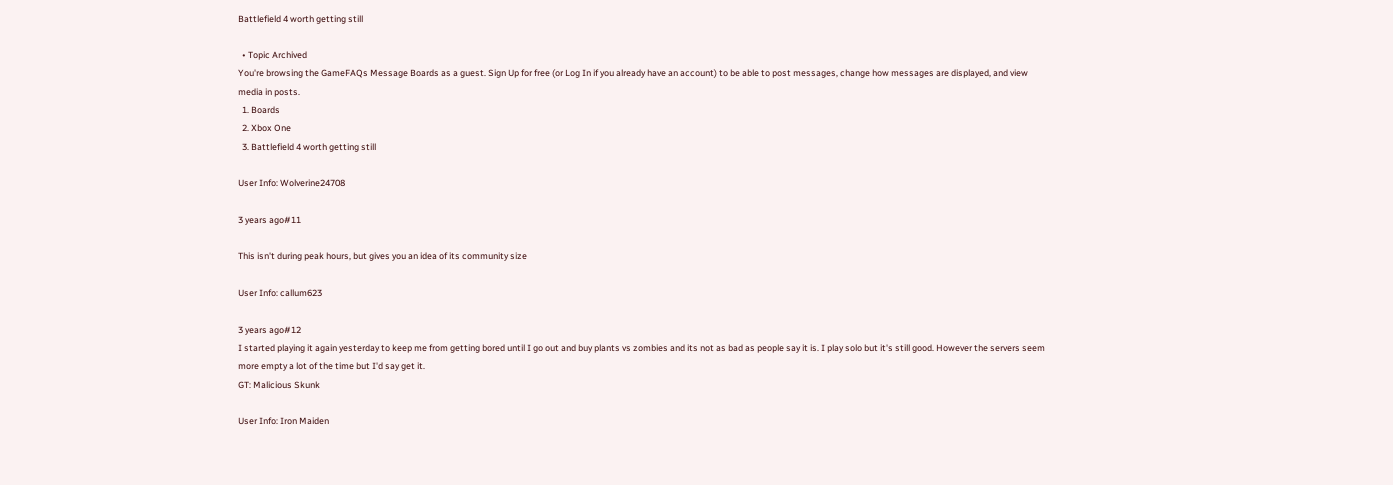Battlefield 4 worth getting still

  • Topic Archived
You're browsing the GameFAQs Message Boards as a guest. Sign Up for free (or Log In if you already have an account) to be able to post messages, change how messages are displayed, and view media in posts.
  1. Boards
  2. Xbox One
  3. Battlefield 4 worth getting still

User Info: Wolverine24708

3 years ago#11

This isn't during peak hours, but gives you an idea of its community size

User Info: callum623

3 years ago#12
I started playing it again yesterday to keep me from getting bored until I go out and buy plants vs zombies and its not as bad as people say it is. I play solo but it's still good. However the servers seem more empty a lot of the time but I'd say get it.
GT: Malicious Skunk

User Info: Iron Maiden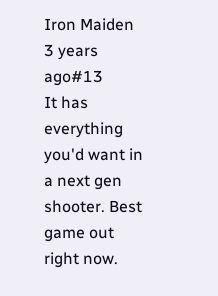Iron Maiden
3 years ago#13
It has everything you'd want in a next gen shooter. Best game out right now.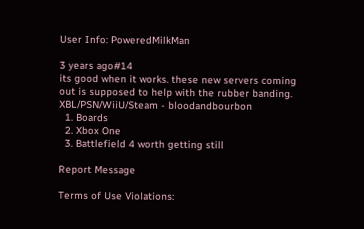User Info: PoweredMilkMan

3 years ago#14
its good when it works. these new servers coming out is supposed to help with the rubber banding.
XBL/PSN/WiiU/Steam - bloodandbourbon
  1. Boards
  2. Xbox One
  3. Battlefield 4 worth getting still

Report Message

Terms of Use Violations: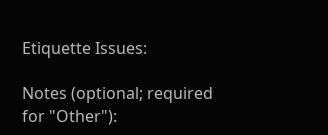Etiquette Issues:

Notes (optional; required for "Other"):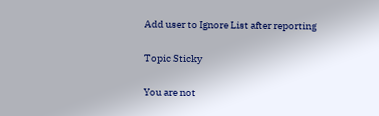Add user to Ignore List after reporting

Topic Sticky

You are not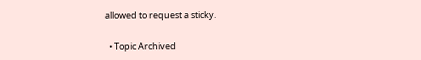allowed to request a sticky.

  • Topic Archived